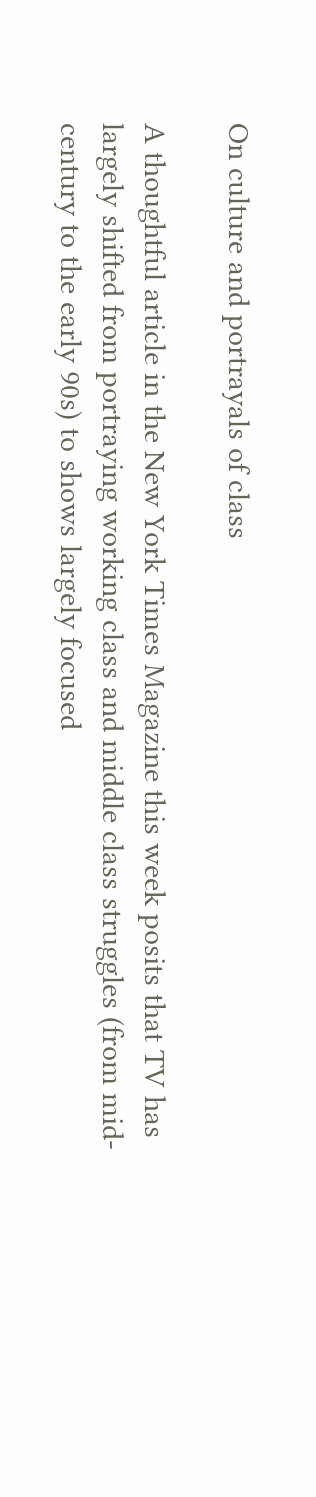On culture and portrayals of class

A thoughtful article in the New York Times Magazine this week posits that TV has largely shifted from portraying working class and middle class struggles (from mid-century to the early 90s) to shows largely focused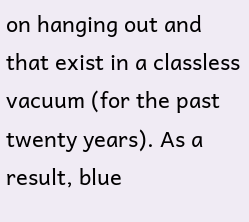on hanging out and that exist in a classless vacuum (for the past twenty years). As a result, blue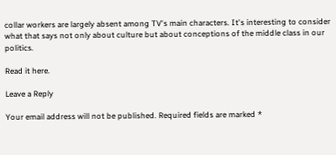collar workers are largely absent among TV's main characters. It's interesting to consider what that says not only about culture but about conceptions of the middle class in our politics.

Read it here.

Leave a Reply

Your email address will not be published. Required fields are marked *